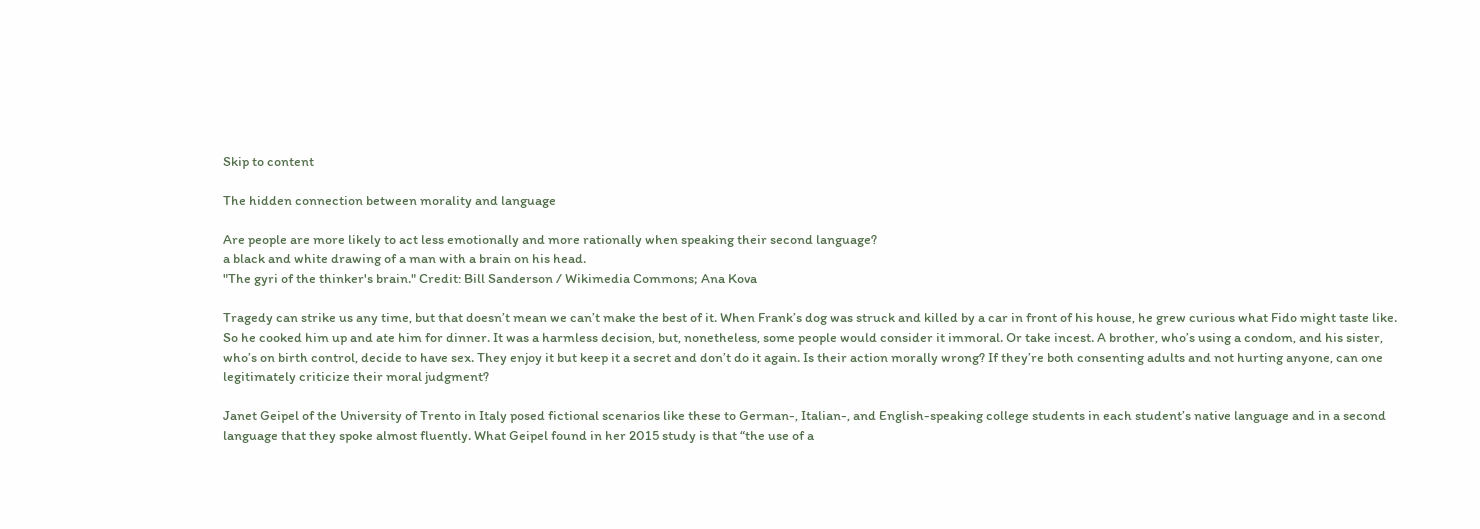Skip to content

The hidden connection between morality and language

Are people are more likely to act less emotionally and more rationally when speaking their second language?
a black and white drawing of a man with a brain on his head.
"The gyri of the thinker's brain." Credit: Bill Sanderson / Wikimedia Commons; Ana Kova

Tragedy can strike us any time, but that doesn’t mean we can’t make the best of it. When Frank’s dog was struck and killed by a car in front of his house, he grew curious what Fido might taste like. So he cooked him up and ate him for dinner. It was a harmless decision, but, nonetheless, some people would consider it immoral. Or take incest. A brother, who’s using a condom, and his sister, who’s on birth control, decide to have sex. They enjoy it but keep it a secret and don’t do it again. Is their action morally wrong? If they’re both consenting adults and not hurting anyone, can one legitimately criticize their moral judgment?

Janet Geipel of the University of Trento in Italy posed fictional scenarios like these to German-, Italian-, and English-speaking college students in each student’s native language and in a second language that they spoke almost fluently. What Geipel found in her 2015 study is that “the use of a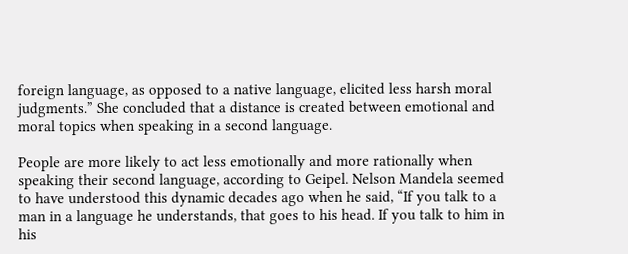foreign language, as opposed to a native language, elicited less harsh moral judgments.” She concluded that a distance is created between emotional and moral topics when speaking in a second language.

People are more likely to act less emotionally and more rationally when speaking their second language, according to Geipel. Nelson Mandela seemed to have understood this dynamic decades ago when he said, “If you talk to a man in a language he understands, that goes to his head. If you talk to him in his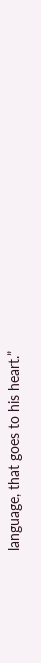language, that goes to his heart.”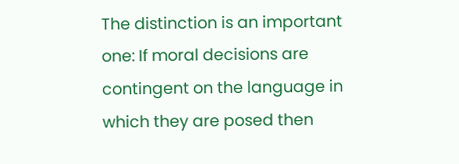The distinction is an important one: If moral decisions are contingent on the language in which they are posed then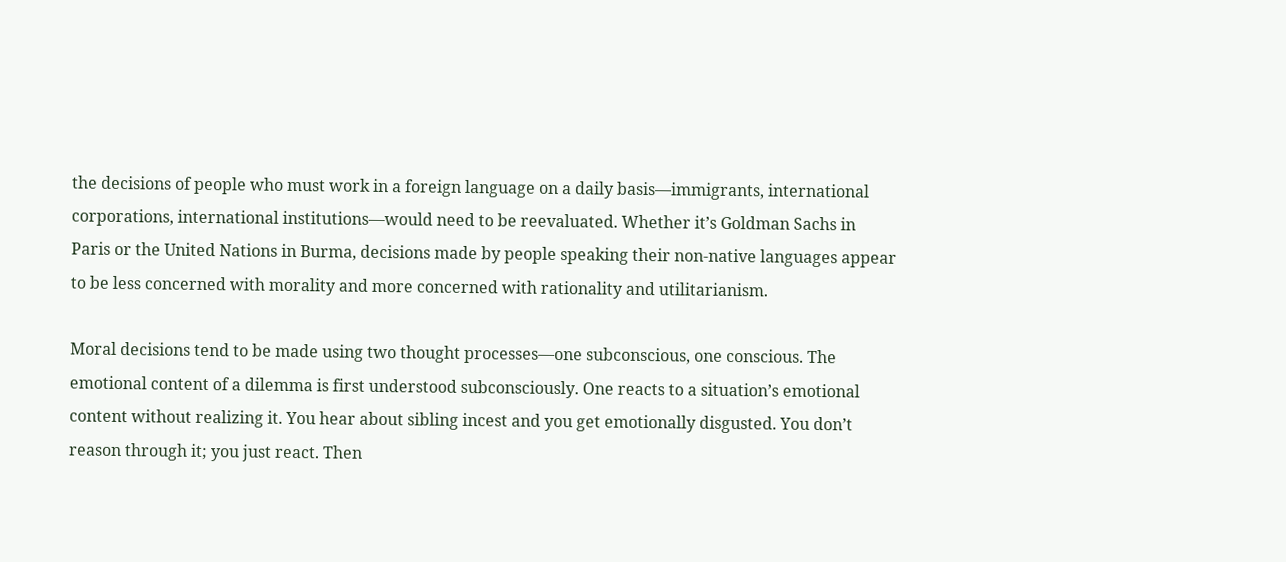the decisions of people who must work in a foreign language on a daily basis—immigrants, international corporations, international institutions—would need to be reevaluated. Whether it’s Goldman Sachs in Paris or the United Nations in Burma, decisions made by people speaking their non-native languages appear to be less concerned with morality and more concerned with rationality and utilitarianism.

Moral decisions tend to be made using two thought processes—one subconscious, one conscious. The emotional content of a dilemma is first understood subconsciously. One reacts to a situation’s emotional content without realizing it. You hear about sibling incest and you get emotionally disgusted. You don’t reason through it; you just react. Then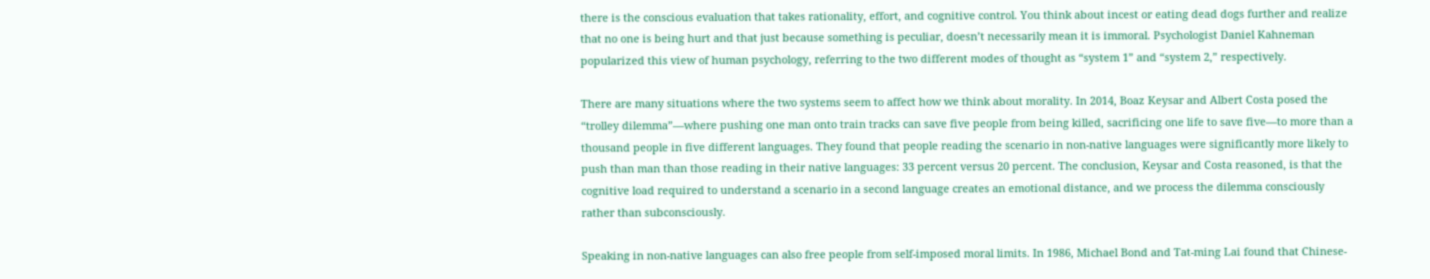there is the conscious evaluation that takes rationality, effort, and cognitive control. You think about incest or eating dead dogs further and realize that no one is being hurt and that just because something is peculiar, doesn’t necessarily mean it is immoral. Psychologist Daniel Kahneman popularized this view of human psychology, referring to the two different modes of thought as “system 1” and “system 2,” respectively.

There are many situations where the two systems seem to affect how we think about morality. In 2014, Boaz Keysar and Albert Costa posed the “trolley dilemma”—where pushing one man onto train tracks can save five people from being killed, sacrificing one life to save five—to more than a thousand people in five different languages. They found that people reading the scenario in non-native languages were significantly more likely to push than man than those reading in their native languages: 33 percent versus 20 percent. The conclusion, Keysar and Costa reasoned, is that the cognitive load required to understand a scenario in a second language creates an emotional distance, and we process the dilemma consciously rather than subconsciously.

Speaking in non-native languages can also free people from self-imposed moral limits. In 1986, Michael Bond and Tat-ming Lai found that Chinese-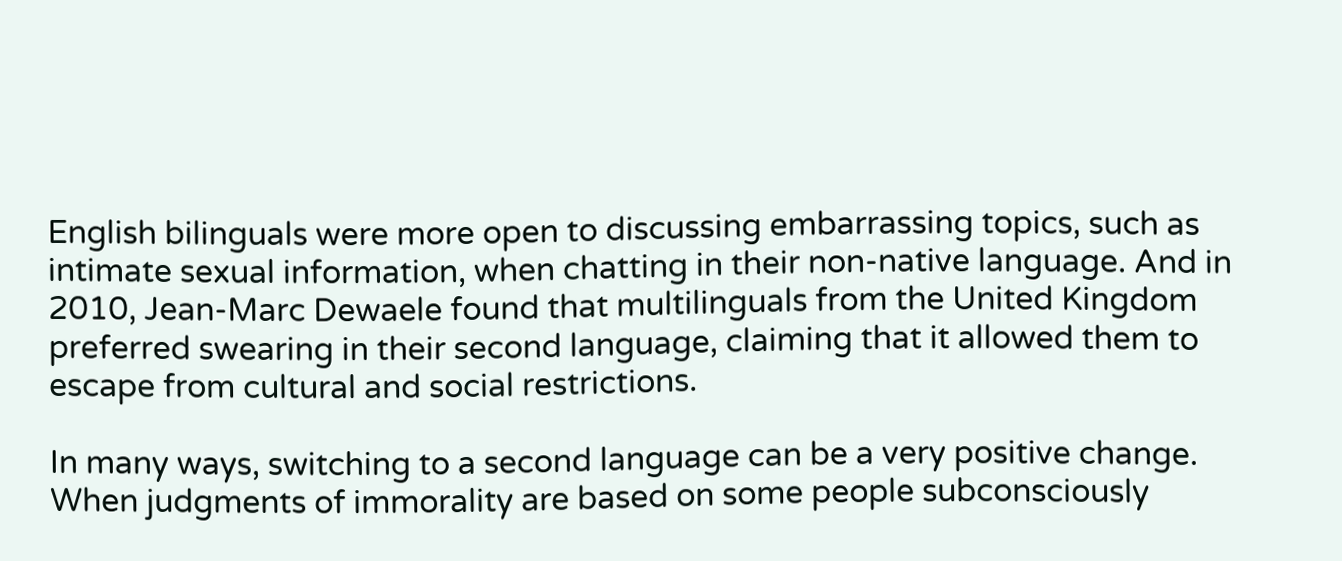English bilinguals were more open to discussing embarrassing topics, such as intimate sexual information, when chatting in their non-native language. And in 2010, Jean-Marc Dewaele found that multilinguals from the United Kingdom preferred swearing in their second language, claiming that it allowed them to escape from cultural and social restrictions.

In many ways, switching to a second language can be a very positive change. When judgments of immorality are based on some people subconsciously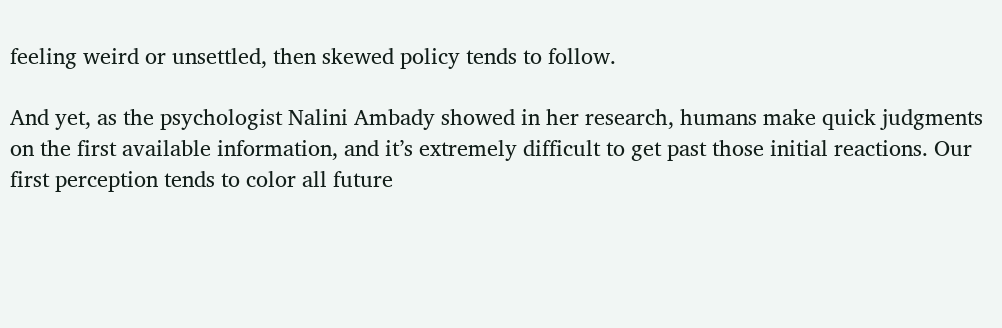feeling weird or unsettled, then skewed policy tends to follow.

And yet, as the psychologist Nalini Ambady showed in her research, humans make quick judgments on the first available information, and it’s extremely difficult to get past those initial reactions. Our first perception tends to color all future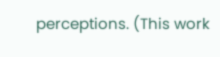perceptions. (This work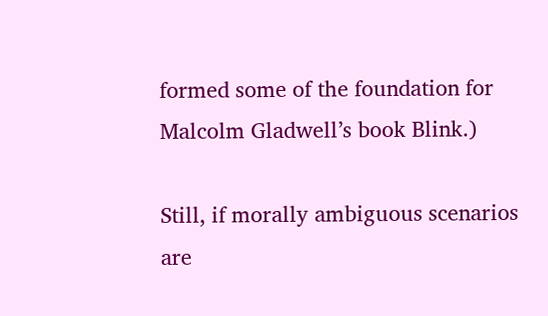formed some of the foundation for Malcolm Gladwell’s book Blink.)

Still, if morally ambiguous scenarios are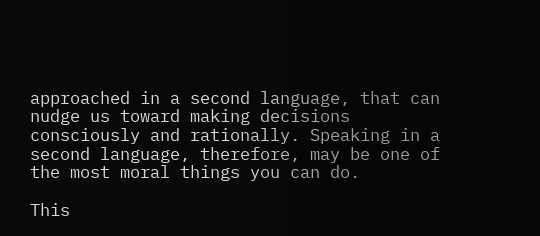approached in a second language, that can nudge us toward making decisions consciously and rationally. Speaking in a second language, therefore, may be one of the most moral things you can do.

This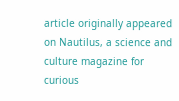article originally appeared on Nautilus, a science and culture magazine for curious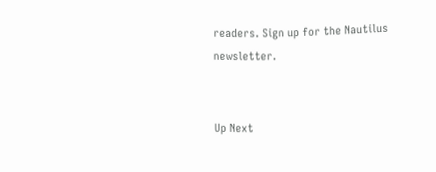readers. Sign up for the Nautilus newsletter.


Up Next